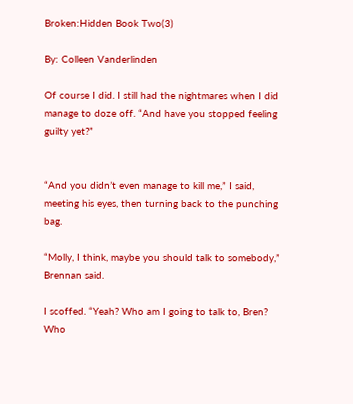Broken:Hidden Book Two(3)

By: Colleen Vanderlinden

Of course I did. I still had the nightmares when I did manage to doze off. “And have you stopped feeling guilty yet?”


“And you didn’t even manage to kill me,” I said, meeting his eyes, then turning back to the punching bag.

“Molly, I think, maybe you should talk to somebody,” Brennan said.

I scoffed. “Yeah? Who am I going to talk to, Bren? Who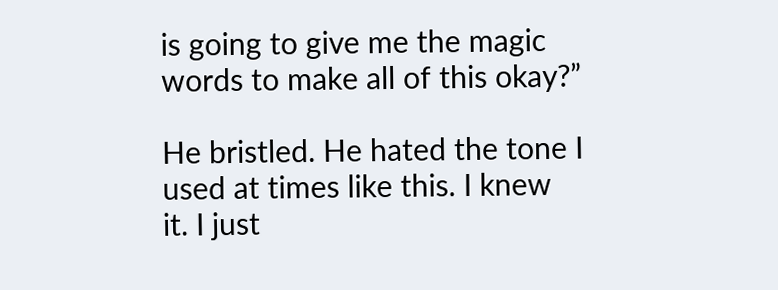is going to give me the magic words to make all of this okay?”

He bristled. He hated the tone I used at times like this. I knew it. I just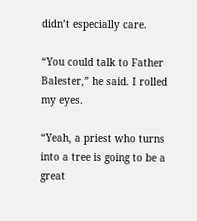didn’t especially care.

“You could talk to Father Balester,” he said. I rolled my eyes.

“Yeah, a priest who turns into a tree is going to be a great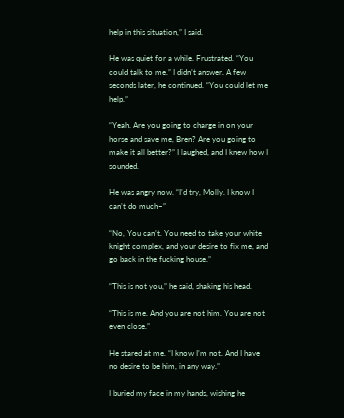help in this situation,” I said.

He was quiet for a while. Frustrated. “You could talk to me.” I didn’t answer. A few seconds later, he continued. “You could let me help.”

“Yeah. Are you going to charge in on your horse and save me, Bren? Are you going to make it all better?” I laughed, and I knew how I sounded.

He was angry now. “I’d try, Molly. I know I can’t do much–”

“No, You can’t. You need to take your white knight complex, and your desire to fix me, and go back in the fucking house.”

“This is not you,” he said, shaking his head.

“This is me. And you are not him. You are not even close.”

He stared at me. “I know I’m not. And I have no desire to be him, in any way.”

I buried my face in my hands, wishing he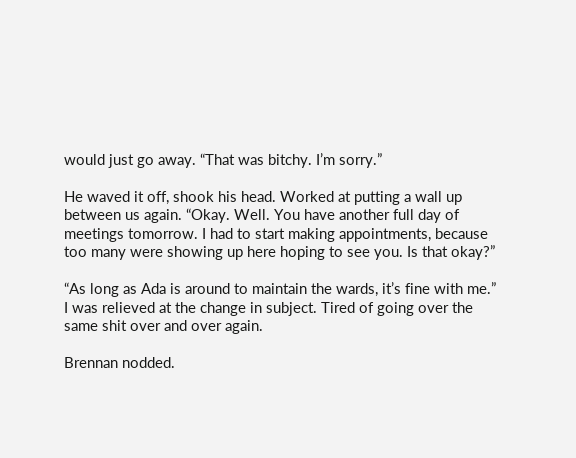would just go away. “That was bitchy. I’m sorry.”

He waved it off, shook his head. Worked at putting a wall up between us again. “Okay. Well. You have another full day of meetings tomorrow. I had to start making appointments, because too many were showing up here hoping to see you. Is that okay?”

“As long as Ada is around to maintain the wards, it’s fine with me.” I was relieved at the change in subject. Tired of going over the same shit over and over again.

Brennan nodded.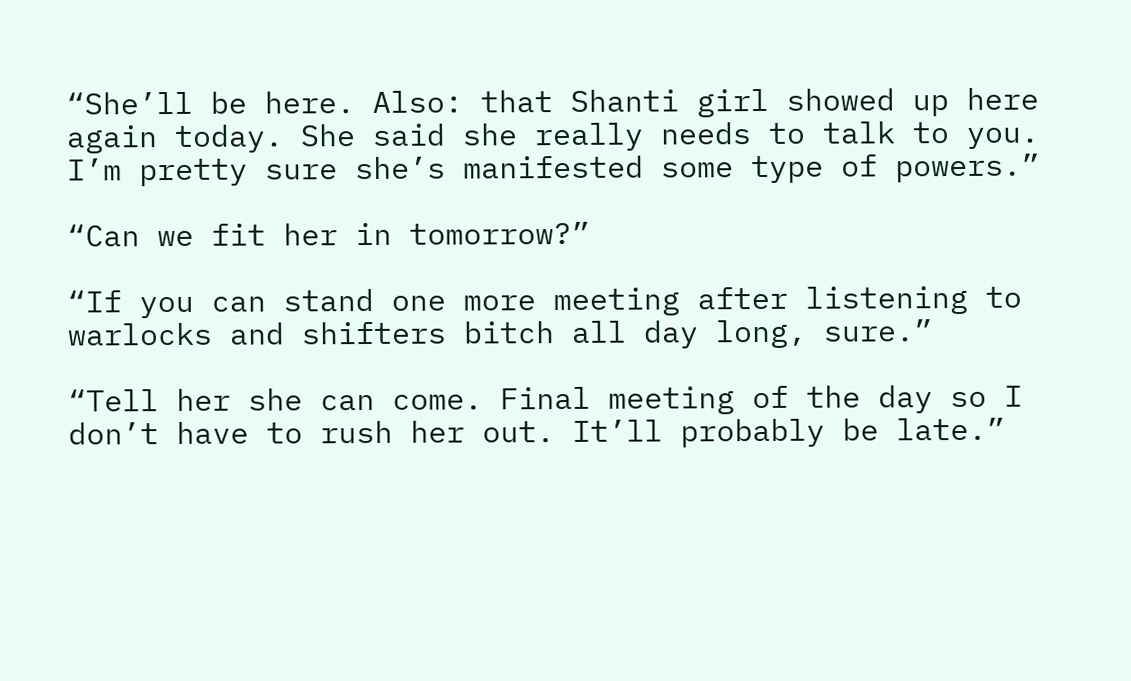“She’ll be here. Also: that Shanti girl showed up here again today. She said she really needs to talk to you. I’m pretty sure she’s manifested some type of powers.”

“Can we fit her in tomorrow?”

“If you can stand one more meeting after listening to warlocks and shifters bitch all day long, sure.”

“Tell her she can come. Final meeting of the day so I don’t have to rush her out. It’ll probably be late.”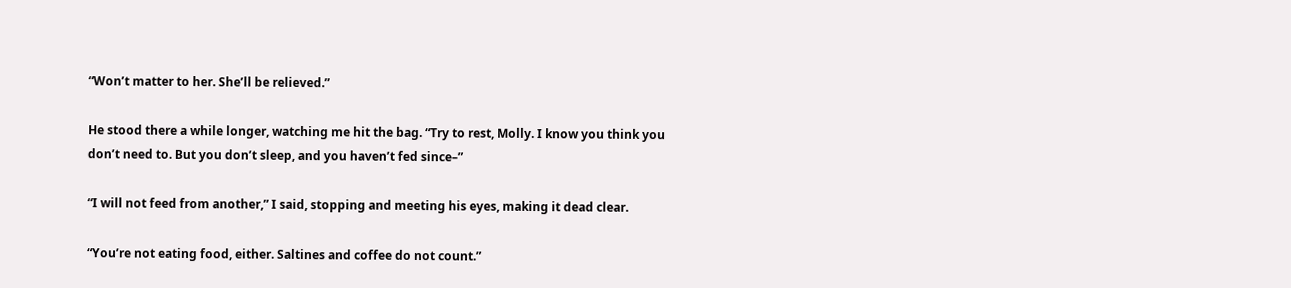“Won’t matter to her. She’ll be relieved.”

He stood there a while longer, watching me hit the bag. “Try to rest, Molly. I know you think you don’t need to. But you don’t sleep, and you haven’t fed since–”

“I will not feed from another,” I said, stopping and meeting his eyes, making it dead clear.

“You’re not eating food, either. Saltines and coffee do not count.”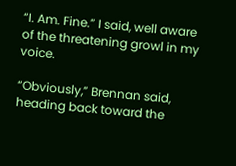“I. Am. Fine.” I said, well aware of the threatening growl in my voice.

“Obviously,” Brennan said, heading back toward the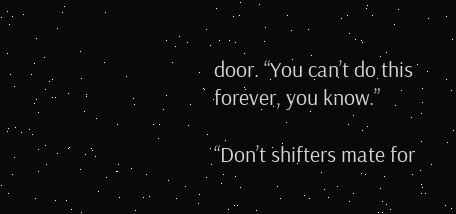door. “You can’t do this forever, you know.”

“Don’t shifters mate for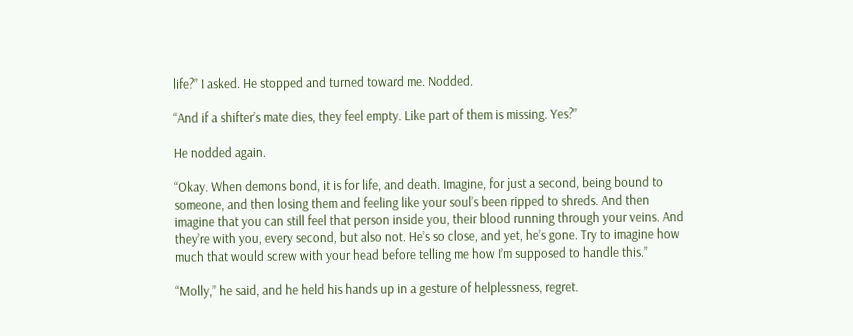life?” I asked. He stopped and turned toward me. Nodded.

“And if a shifter’s mate dies, they feel empty. Like part of them is missing. Yes?”

He nodded again.

“Okay. When demons bond, it is for life, and death. Imagine, for just a second, being bound to someone, and then losing them and feeling like your soul’s been ripped to shreds. And then imagine that you can still feel that person inside you, their blood running through your veins. And they’re with you, every second, but also not. He’s so close, and yet, he’s gone. Try to imagine how much that would screw with your head before telling me how I’m supposed to handle this.”

“Molly,” he said, and he held his hands up in a gesture of helplessness, regret.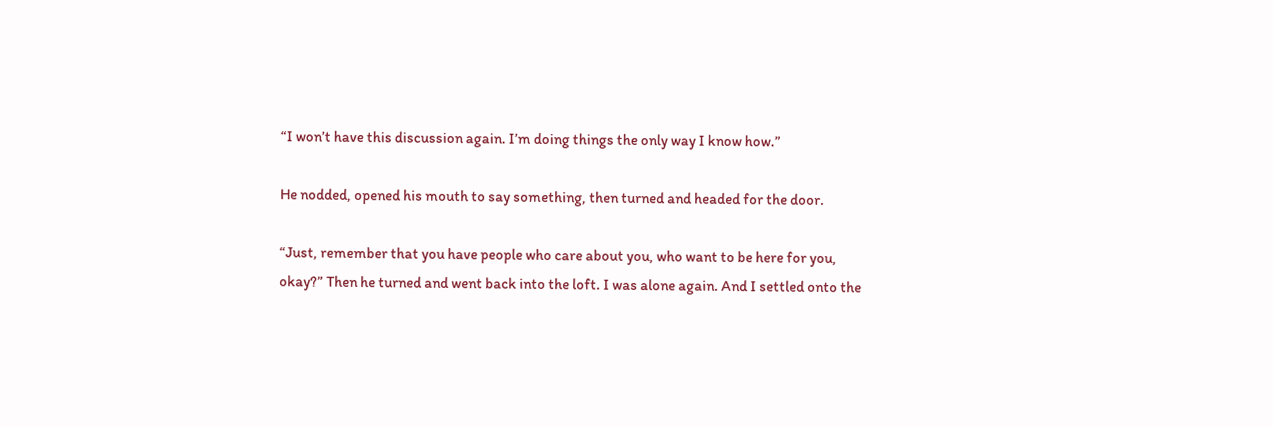“I won’t have this discussion again. I’m doing things the only way I know how.”

He nodded, opened his mouth to say something, then turned and headed for the door.

“Just, remember that you have people who care about you, who want to be here for you, okay?” Then he turned and went back into the loft. I was alone again. And I settled onto the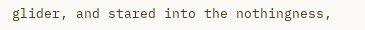glider, and stared into the nothingness,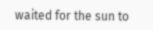waited for the sun to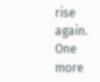rise again. One more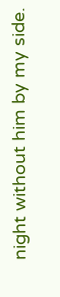night without him by my side.